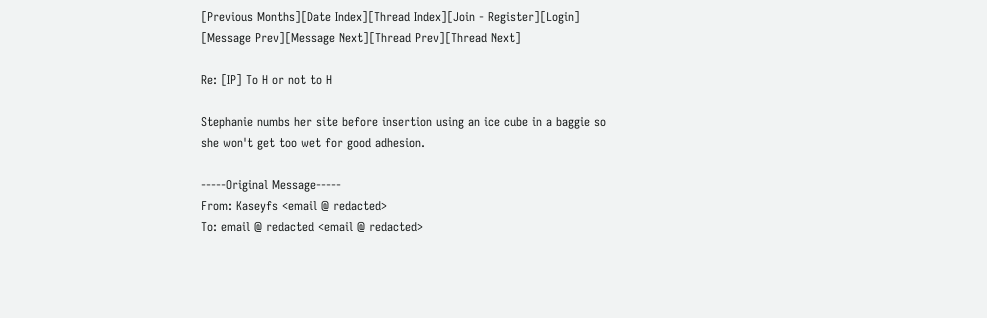[Previous Months][Date Index][Thread Index][Join - Register][Login]
[Message Prev][Message Next][Thread Prev][Thread Next]

Re: [IP] To H or not to H

Stephanie numbs her site before insertion using an ice cube in a baggie so
she won't get too wet for good adhesion.

-----Original Message-----
From: Kaseyfs <email @ redacted>
To: email @ redacted <email @ redacted>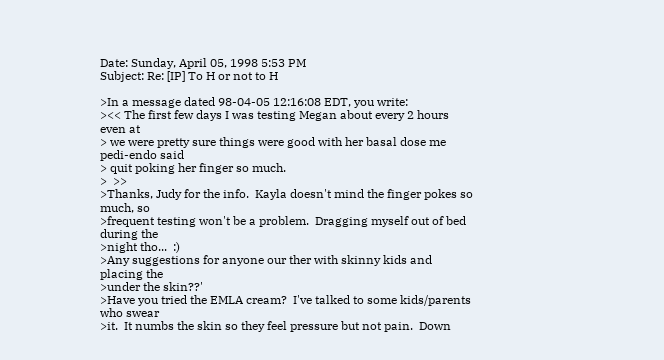Date: Sunday, April 05, 1998 5:53 PM
Subject: Re: [IP] To H or not to H

>In a message dated 98-04-05 12:16:08 EDT, you write:
><< The first few days I was testing Megan about every 2 hours even at
> we were pretty sure things were good with her basal dose me pedi-endo said
> quit poking her finger so much.
>  >>
>Thanks, Judy for the info.  Kayla doesn't mind the finger pokes so much, so
>frequent testing won't be a problem.  Dragging myself out of bed during the
>night tho...  :)
>Any suggestions for anyone our ther with skinny kids and placing the
>under the skin??'
>Have you tried the EMLA cream?  I've talked to some kids/parents who swear
>it.  It numbs the skin so they feel pressure but not pain.  Down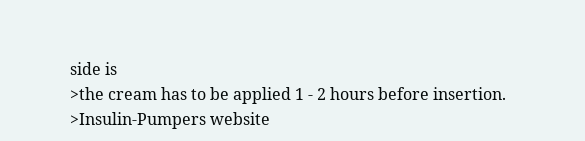side is
>the cream has to be applied 1 - 2 hours before insertion.
>Insulin-Pumpers website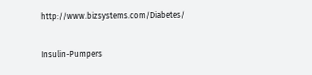http://www.bizsystems.com/Diabetes/

Insulin-Pumpers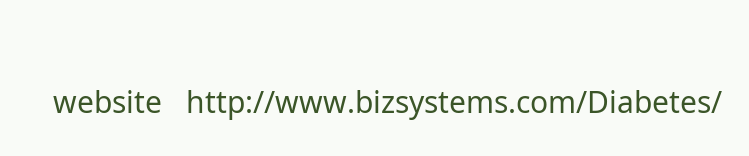website   http://www.bizsystems.com/Diabetes/